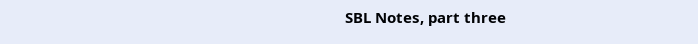SBL Notes, part three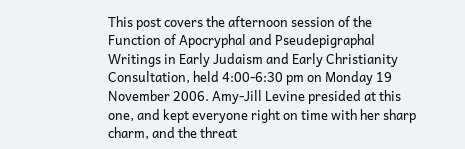This post covers the afternoon session of the Function of Apocryphal and Pseudepigraphal Writings in Early Judaism and Early Christianity Consultation, held 4:00-6:30 pm on Monday 19 November 2006. Amy-Jill Levine presided at this one, and kept everyone right on time with her sharp charm, and the threat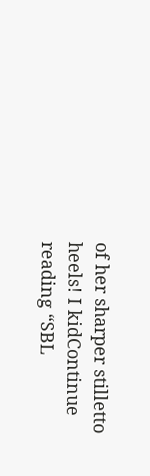of her sharper stilletto heels! I kidContinue reading “SBL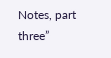Notes, part three”